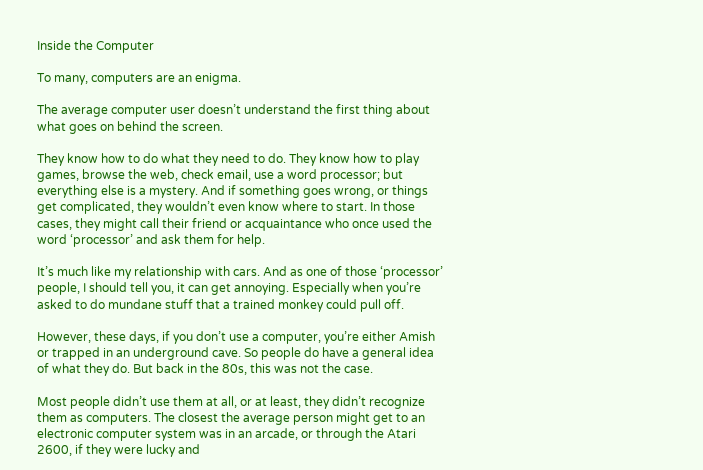Inside the Computer

To many, computers are an enigma.

The average computer user doesn’t understand the first thing about what goes on behind the screen.

They know how to do what they need to do. They know how to play games, browse the web, check email, use a word processor; but everything else is a mystery. And if something goes wrong, or things get complicated, they wouldn’t even know where to start. In those cases, they might call their friend or acquaintance who once used the word ‘processor’ and ask them for help.

It’s much like my relationship with cars. And as one of those ‘processor’ people, I should tell you, it can get annoying. Especially when you’re asked to do mundane stuff that a trained monkey could pull off.

However, these days, if you don’t use a computer, you’re either Amish or trapped in an underground cave. So people do have a general idea of what they do. But back in the 80s, this was not the case.

Most people didn’t use them at all, or at least, they didn’t recognize them as computers. The closest the average person might get to an electronic computer system was in an arcade, or through the Atari 2600, if they were lucky and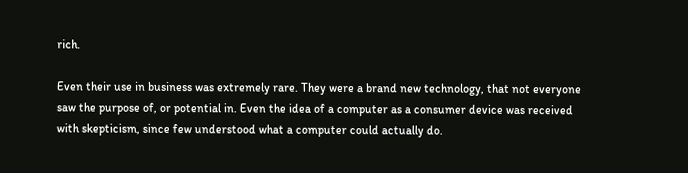rich.

Even their use in business was extremely rare. They were a brand new technology, that not everyone saw the purpose of, or potential in. Even the idea of a computer as a consumer device was received with skepticism, since few understood what a computer could actually do.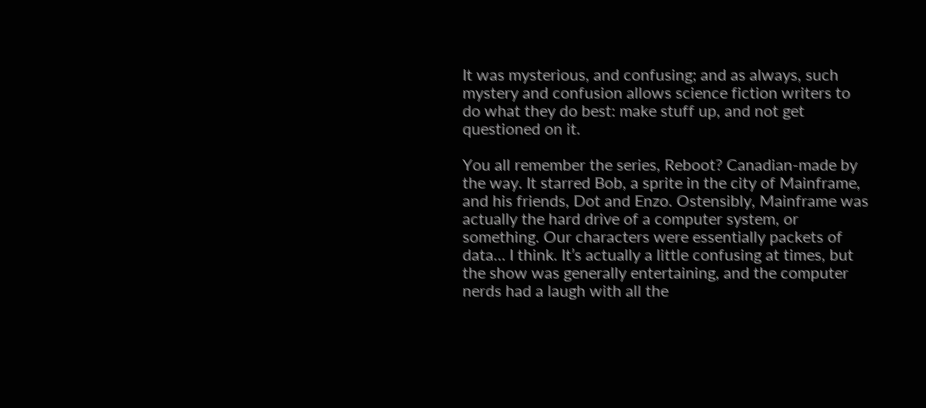It was mysterious, and confusing; and as always, such mystery and confusion allows science fiction writers to do what they do best: make stuff up, and not get questioned on it.

You all remember the series, Reboot? Canadian-made by the way. It starred Bob, a sprite in the city of Mainframe, and his friends, Dot and Enzo. Ostensibly, Mainframe was actually the hard drive of a computer system, or something. Our characters were essentially packets of data… I think. It’s actually a little confusing at times, but the show was generally entertaining, and the computer nerds had a laugh with all the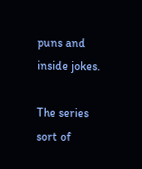puns and inside jokes.

The series sort of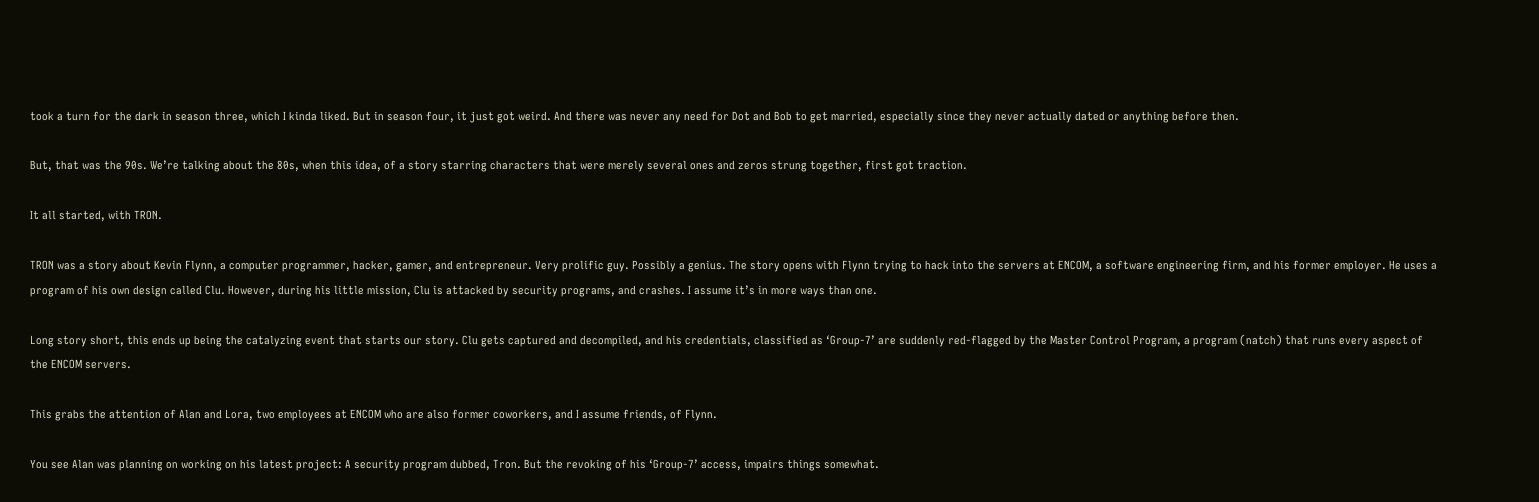took a turn for the dark in season three, which I kinda liked. But in season four, it just got weird. And there was never any need for Dot and Bob to get married, especially since they never actually dated or anything before then.

But, that was the 90s. We’re talking about the 80s, when this idea, of a story starring characters that were merely several ones and zeros strung together, first got traction.

It all started, with TRON.

TRON was a story about Kevin Flynn, a computer programmer, hacker, gamer, and entrepreneur. Very prolific guy. Possibly a genius. The story opens with Flynn trying to hack into the servers at ENCOM, a software engineering firm, and his former employer. He uses a program of his own design called Clu. However, during his little mission, Clu is attacked by security programs, and crashes. I assume it’s in more ways than one.

Long story short, this ends up being the catalyzing event that starts our story. Clu gets captured and decompiled, and his credentials, classified as ‘Group-7’ are suddenly red-flagged by the Master Control Program, a program (natch) that runs every aspect of the ENCOM servers.

This grabs the attention of Alan and Lora, two employees at ENCOM who are also former coworkers, and I assume friends, of Flynn.

You see Alan was planning on working on his latest project: A security program dubbed, Tron. But the revoking of his ‘Group-7’ access, impairs things somewhat.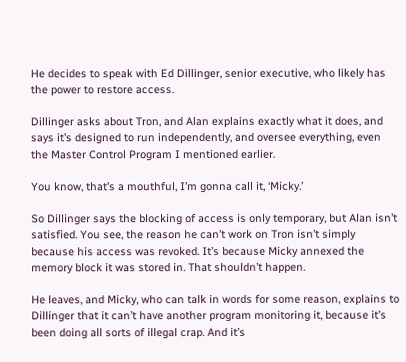He decides to speak with Ed Dillinger, senior executive, who likely has the power to restore access.

Dillinger asks about Tron, and Alan explains exactly what it does, and says it’s designed to run independently, and oversee everything, even the Master Control Program I mentioned earlier.

You know, that’s a mouthful, I’m gonna call it, ‘Micky.’

So Dillinger says the blocking of access is only temporary, but Alan isn’t satisfied. You see, the reason he can’t work on Tron isn’t simply because his access was revoked. It’s because Micky annexed the memory block it was stored in. That shouldn’t happen.

He leaves, and Micky, who can talk in words for some reason, explains to Dillinger that it can’t have another program monitoring it, because it’s been doing all sorts of illegal crap. And it’s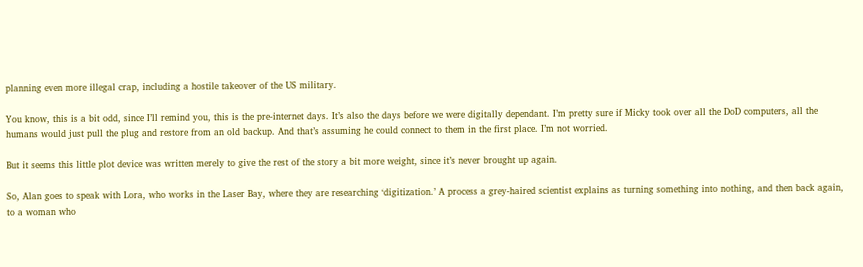planning even more illegal crap, including a hostile takeover of the US military.

You know, this is a bit odd, since I’ll remind you, this is the pre-internet days. It’s also the days before we were digitally dependant. I’m pretty sure if Micky took over all the DoD computers, all the humans would just pull the plug and restore from an old backup. And that’s assuming he could connect to them in the first place. I’m not worried.

But it seems this little plot device was written merely to give the rest of the story a bit more weight, since it’s never brought up again.

So, Alan goes to speak with Lora, who works in the Laser Bay, where they are researching ‘digitization.’ A process a grey-haired scientist explains as turning something into nothing, and then back again, to a woman who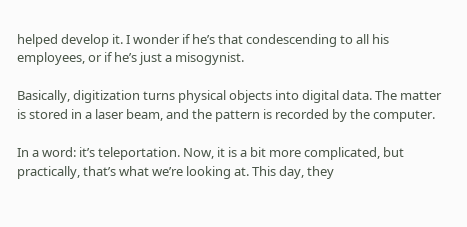helped develop it. I wonder if he’s that condescending to all his employees, or if he’s just a misogynist.

Basically, digitization turns physical objects into digital data. The matter is stored in a laser beam, and the pattern is recorded by the computer.

In a word: it’s teleportation. Now, it is a bit more complicated, but practically, that’s what we’re looking at. This day, they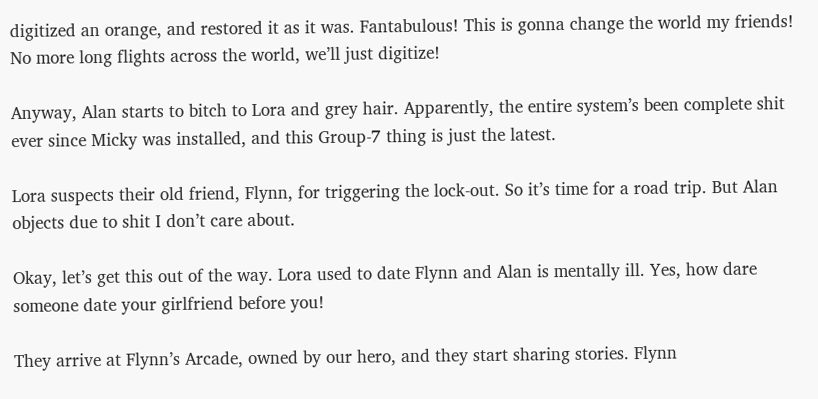digitized an orange, and restored it as it was. Fantabulous! This is gonna change the world my friends! No more long flights across the world, we’ll just digitize!

Anyway, Alan starts to bitch to Lora and grey hair. Apparently, the entire system’s been complete shit ever since Micky was installed, and this Group-7 thing is just the latest.

Lora suspects their old friend, Flynn, for triggering the lock-out. So it’s time for a road trip. But Alan objects due to shit I don’t care about.

Okay, let’s get this out of the way. Lora used to date Flynn and Alan is mentally ill. Yes, how dare someone date your girlfriend before you!

They arrive at Flynn’s Arcade, owned by our hero, and they start sharing stories. Flynn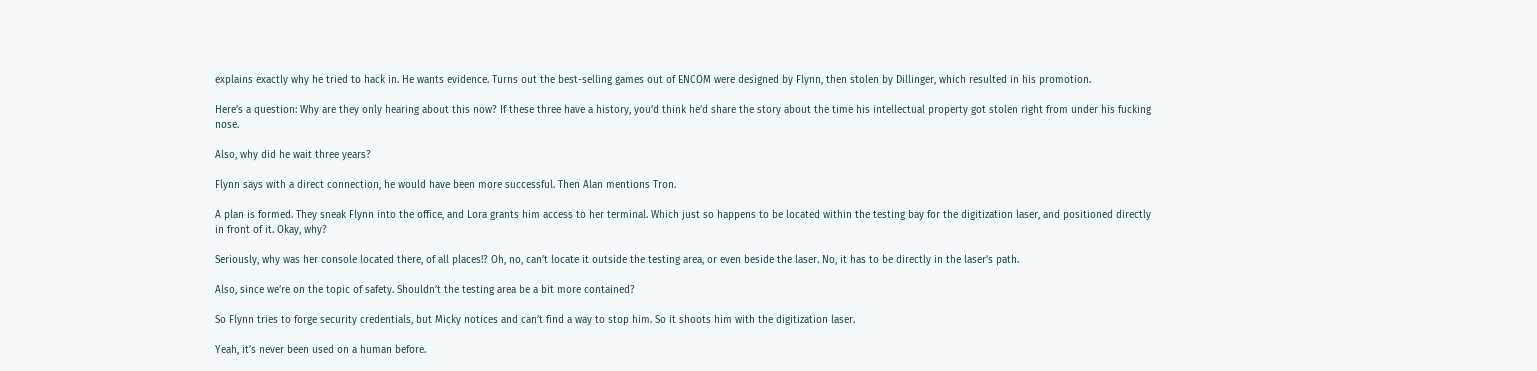explains exactly why he tried to hack in. He wants evidence. Turns out the best-selling games out of ENCOM were designed by Flynn, then stolen by Dillinger, which resulted in his promotion.

Here’s a question: Why are they only hearing about this now? If these three have a history, you’d think he’d share the story about the time his intellectual property got stolen right from under his fucking nose.

Also, why did he wait three years?

Flynn says with a direct connection, he would have been more successful. Then Alan mentions Tron.

A plan is formed. They sneak Flynn into the office, and Lora grants him access to her terminal. Which just so happens to be located within the testing bay for the digitization laser, and positioned directly in front of it. Okay, why?

Seriously, why was her console located there, of all places!? Oh, no, can’t locate it outside the testing area, or even beside the laser. No, it has to be directly in the laser’s path.

Also, since we’re on the topic of safety. Shouldn’t the testing area be a bit more contained?

So Flynn tries to forge security credentials, but Micky notices and can’t find a way to stop him. So it shoots him with the digitization laser.

Yeah, it’s never been used on a human before.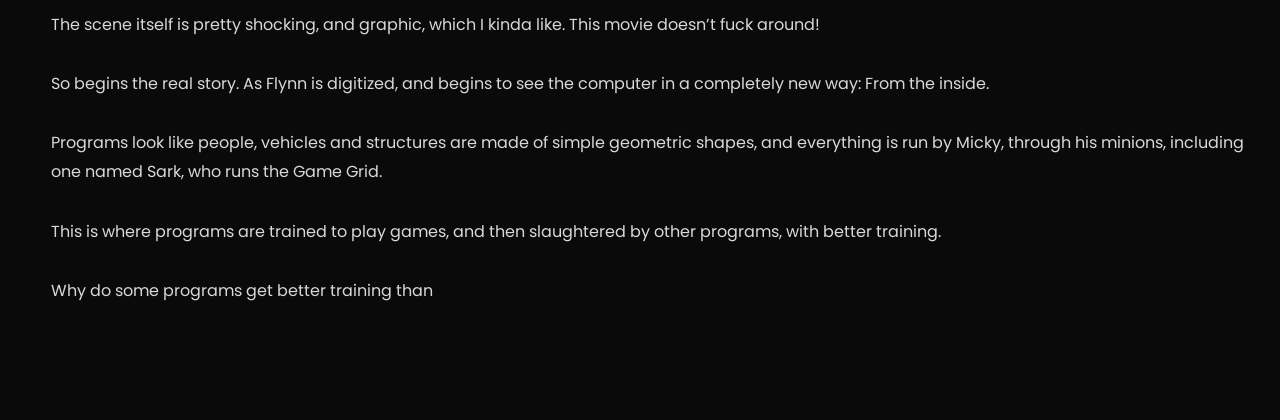The scene itself is pretty shocking, and graphic, which I kinda like. This movie doesn’t fuck around!

So begins the real story. As Flynn is digitized, and begins to see the computer in a completely new way: From the inside.

Programs look like people, vehicles and structures are made of simple geometric shapes, and everything is run by Micky, through his minions, including one named Sark, who runs the Game Grid.

This is where programs are trained to play games, and then slaughtered by other programs, with better training.

Why do some programs get better training than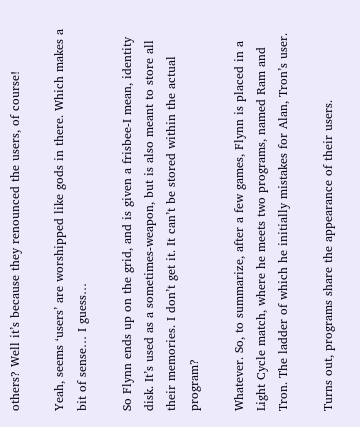others? Well it’s because they renounced the users, of course!

Yeah, seems ‘users’ are worshipped like gods in there. Which makes a bit of sense… I guess…

So Flynn ends up on the grid, and is given a frisbee-I mean, identity disk. It’s used as a sometimes-weapon, but is also meant to store all their memories. I don’t get it. It can’t be stored within the actual program?

Whatever. So, to summarize, after a few games, Flynn is placed in a Light Cycle match, where he meets two programs, named Ram and Tron. The ladder of which he initially mistakes for Alan, Tron’s user.

Turns out, programs share the appearance of their users.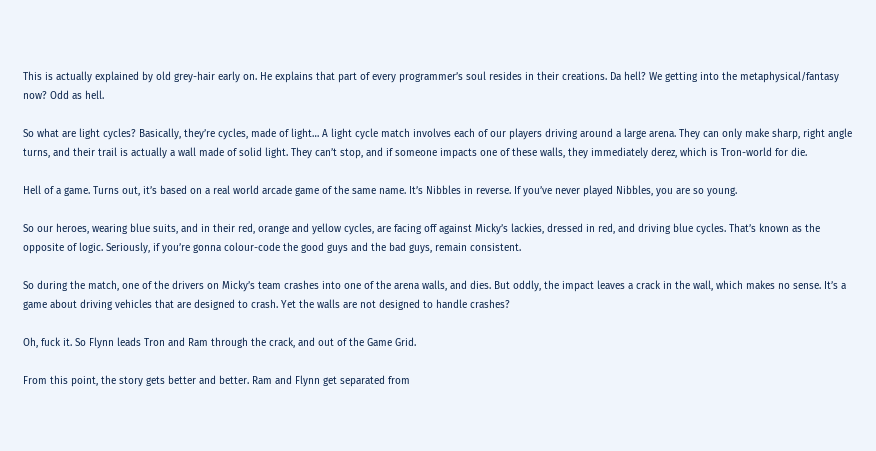This is actually explained by old grey-hair early on. He explains that part of every programmer’s soul resides in their creations. Da hell? We getting into the metaphysical/fantasy now? Odd as hell.

So what are light cycles? Basically, they’re cycles, made of light… A light cycle match involves each of our players driving around a large arena. They can only make sharp, right angle turns, and their trail is actually a wall made of solid light. They can’t stop, and if someone impacts one of these walls, they immediately derez, which is Tron-world for die.

Hell of a game. Turns out, it’s based on a real world arcade game of the same name. It’s Nibbles in reverse. If you’ve never played Nibbles, you are so young.

So our heroes, wearing blue suits, and in their red, orange and yellow cycles, are facing off against Micky’s lackies, dressed in red, and driving blue cycles. That’s known as the opposite of logic. Seriously, if you’re gonna colour-code the good guys and the bad guys, remain consistent.

So during the match, one of the drivers on Micky’s team crashes into one of the arena walls, and dies. But oddly, the impact leaves a crack in the wall, which makes no sense. It’s a game about driving vehicles that are designed to crash. Yet the walls are not designed to handle crashes?

Oh, fuck it. So Flynn leads Tron and Ram through the crack, and out of the Game Grid.

From this point, the story gets better and better. Ram and Flynn get separated from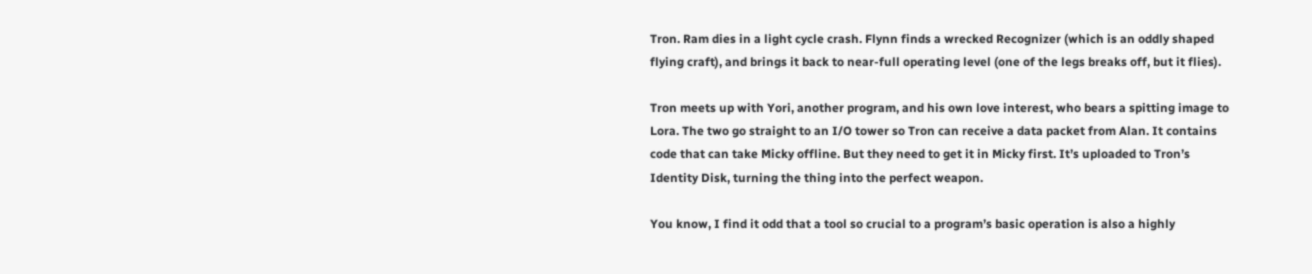Tron. Ram dies in a light cycle crash. Flynn finds a wrecked Recognizer (which is an oddly shaped flying craft), and brings it back to near-full operating level (one of the legs breaks off, but it flies).

Tron meets up with Yori, another program, and his own love interest, who bears a spitting image to Lora. The two go straight to an I/O tower so Tron can receive a data packet from Alan. It contains code that can take Micky offline. But they need to get it in Micky first. It’s uploaded to Tron’s Identity Disk, turning the thing into the perfect weapon.

You know, I find it odd that a tool so crucial to a program’s basic operation is also a highly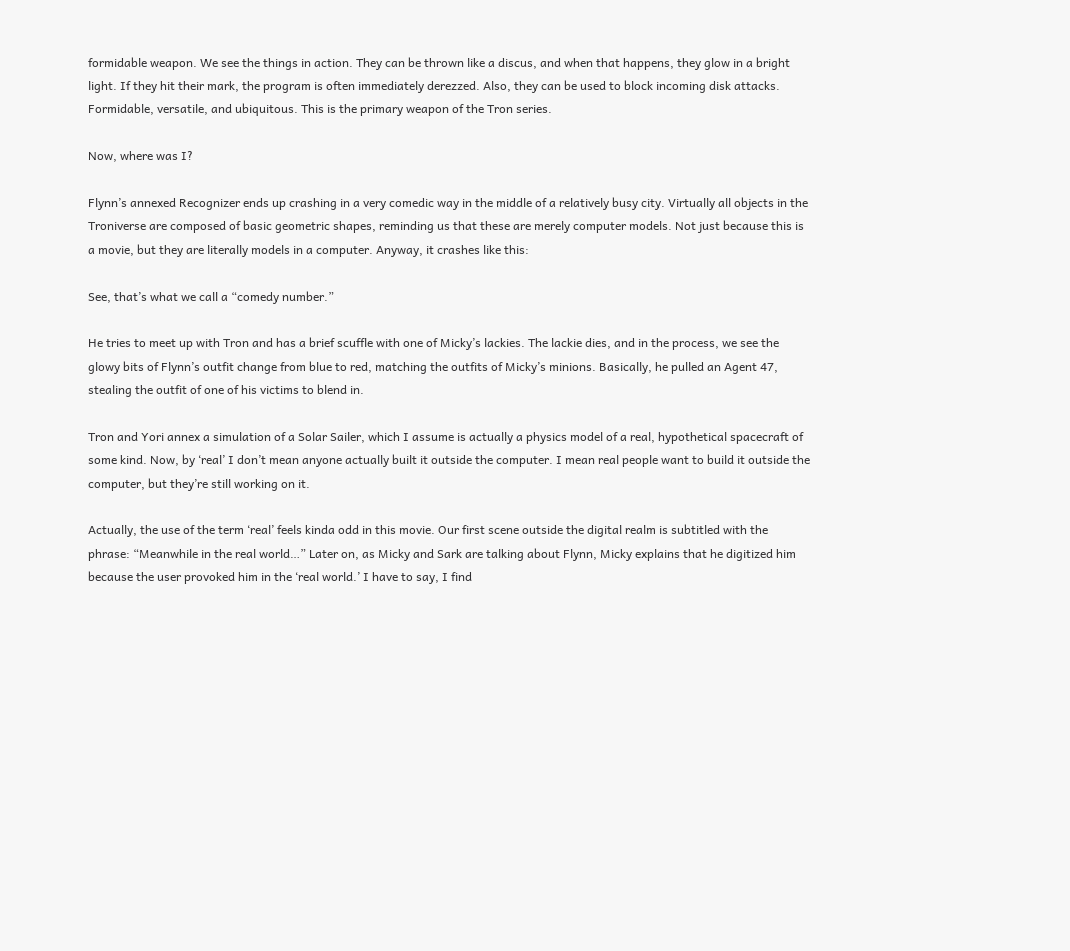formidable weapon. We see the things in action. They can be thrown like a discus, and when that happens, they glow in a bright light. If they hit their mark, the program is often immediately derezzed. Also, they can be used to block incoming disk attacks. Formidable, versatile, and ubiquitous. This is the primary weapon of the Tron series.

Now, where was I?

Flynn’s annexed Recognizer ends up crashing in a very comedic way in the middle of a relatively busy city. Virtually all objects in the Troniverse are composed of basic geometric shapes, reminding us that these are merely computer models. Not just because this is a movie, but they are literally models in a computer. Anyway, it crashes like this:

See, that’s what we call a “comedy number.”

He tries to meet up with Tron and has a brief scuffle with one of Micky’s lackies. The lackie dies, and in the process, we see the glowy bits of Flynn’s outfit change from blue to red, matching the outfits of Micky’s minions. Basically, he pulled an Agent 47, stealing the outfit of one of his victims to blend in.

Tron and Yori annex a simulation of a Solar Sailer, which I assume is actually a physics model of a real, hypothetical spacecraft of some kind. Now, by ‘real’ I don’t mean anyone actually built it outside the computer. I mean real people want to build it outside the computer, but they’re still working on it.

Actually, the use of the term ‘real’ feels kinda odd in this movie. Our first scene outside the digital realm is subtitled with the phrase: “Meanwhile in the real world…” Later on, as Micky and Sark are talking about Flynn, Micky explains that he digitized him because the user provoked him in the ‘real world.’ I have to say, I find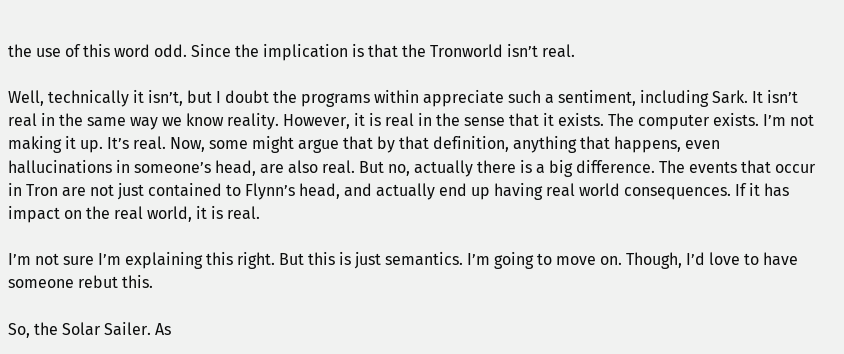the use of this word odd. Since the implication is that the Tronworld isn’t real.

Well, technically it isn’t, but I doubt the programs within appreciate such a sentiment, including Sark. It isn’t real in the same way we know reality. However, it is real in the sense that it exists. The computer exists. I’m not making it up. It’s real. Now, some might argue that by that definition, anything that happens, even hallucinations in someone’s head, are also real. But no, actually there is a big difference. The events that occur in Tron are not just contained to Flynn’s head, and actually end up having real world consequences. If it has impact on the real world, it is real.

I’m not sure I’m explaining this right. But this is just semantics. I’m going to move on. Though, I’d love to have someone rebut this.

So, the Solar Sailer. As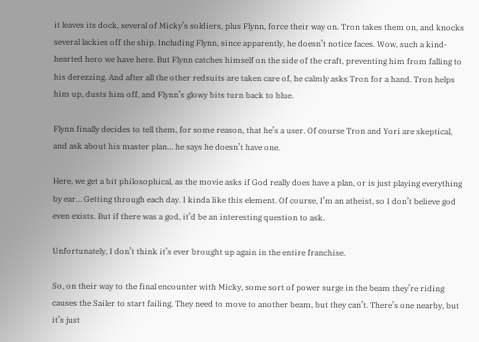it leaves its dock, several of Micky’s soldiers, plus Flynn, force their way on. Tron takes them on, and knocks several lackies off the ship. Including Flynn, since apparently, he doesn’t notice faces. Wow, such a kind-hearted hero we have here. But Flynn catches himself on the side of the craft, preventing him from falling to his derezzing. And after all the other redsuits are taken care of, he calmly asks Tron for a hand. Tron helps him up, dusts him off, and Flynn’s glowy bits turn back to blue.

Flynn finally decides to tell them, for some reason, that he’s a user. Of course Tron and Yori are skeptical, and ask about his master plan… he says he doesn’t have one.

Here, we get a bit philosophical, as the movie asks if God really does have a plan, or is just playing everything by ear… Getting through each day. I kinda like this element. Of course, I’m an atheist, so I don’t believe god even exists. But if there was a god, it’d be an interesting question to ask.

Unfortunately, I don’t think it’s ever brought up again in the entire franchise.

So, on their way to the final encounter with Micky, some sort of power surge in the beam they’re riding causes the Sailer to start failing. They need to move to another beam, but they can’t. There’s one nearby, but it’s just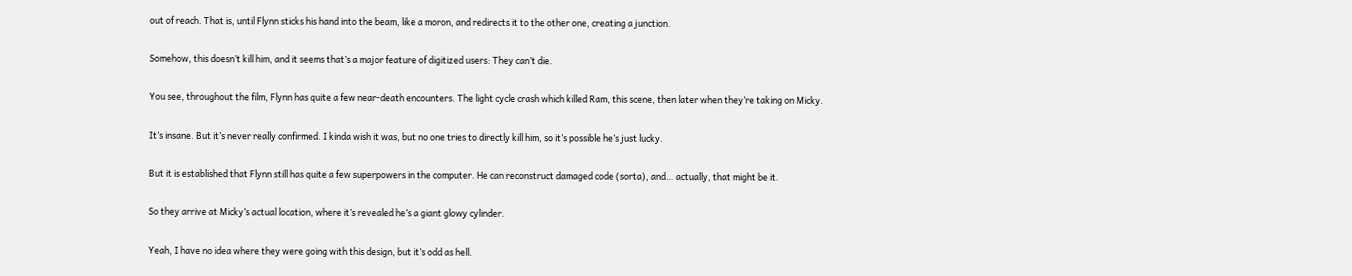out of reach. That is, until Flynn sticks his hand into the beam, like a moron, and redirects it to the other one, creating a junction.

Somehow, this doesn’t kill him, and it seems that’s a major feature of digitized users: They can’t die.

You see, throughout the film, Flynn has quite a few near-death encounters. The light cycle crash which killed Ram, this scene, then later when they’re taking on Micky.

It’s insane. But it’s never really confirmed. I kinda wish it was, but no one tries to directly kill him, so it’s possible he’s just lucky.

But it is established that Flynn still has quite a few superpowers in the computer. He can reconstruct damaged code (sorta), and… actually, that might be it.

So they arrive at Micky’s actual location, where it’s revealed he’s a giant glowy cylinder.

Yeah, I have no idea where they were going with this design, but it’s odd as hell.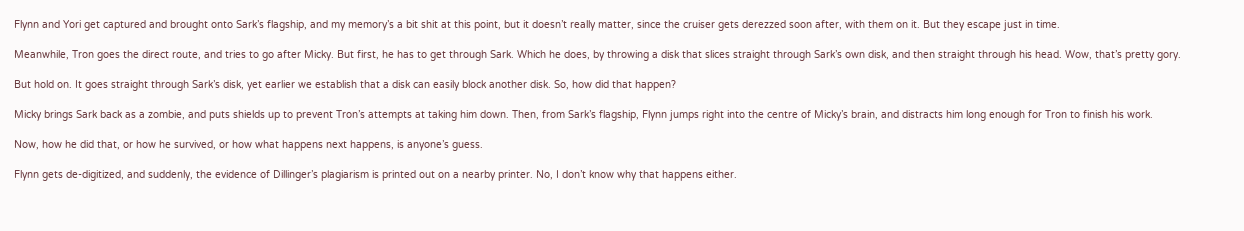Flynn and Yori get captured and brought onto Sark’s flagship, and my memory’s a bit shit at this point, but it doesn’t really matter, since the cruiser gets derezzed soon after, with them on it. But they escape just in time.

Meanwhile, Tron goes the direct route, and tries to go after Micky. But first, he has to get through Sark. Which he does, by throwing a disk that slices straight through Sark’s own disk, and then straight through his head. Wow, that’s pretty gory.

But hold on. It goes straight through Sark’s disk, yet earlier we establish that a disk can easily block another disk. So, how did that happen?

Micky brings Sark back as a zombie, and puts shields up to prevent Tron’s attempts at taking him down. Then, from Sark’s flagship, Flynn jumps right into the centre of Micky’s brain, and distracts him long enough for Tron to finish his work.

Now, how he did that, or how he survived, or how what happens next happens, is anyone’s guess.

Flynn gets de-digitized, and suddenly, the evidence of Dillinger’s plagiarism is printed out on a nearby printer. No, I don’t know why that happens either.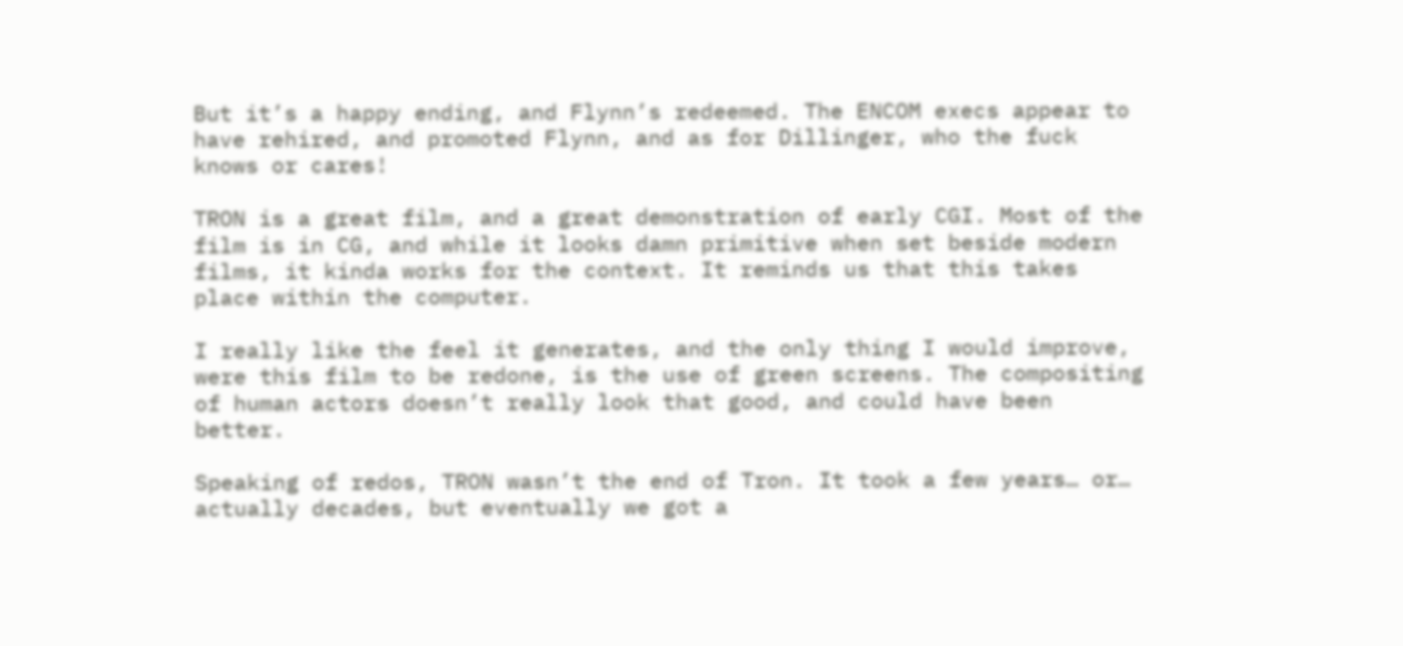But it’s a happy ending, and Flynn’s redeemed. The ENCOM execs appear to have rehired, and promoted Flynn, and as for Dillinger, who the fuck knows or cares!

TRON is a great film, and a great demonstration of early CGI. Most of the film is in CG, and while it looks damn primitive when set beside modern films, it kinda works for the context. It reminds us that this takes place within the computer.

I really like the feel it generates, and the only thing I would improve, were this film to be redone, is the use of green screens. The compositing of human actors doesn’t really look that good, and could have been better.

Speaking of redos, TRON wasn’t the end of Tron. It took a few years… or… actually decades, but eventually we got a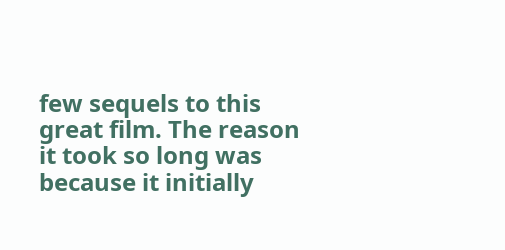few sequels to this great film. The reason it took so long was because it initially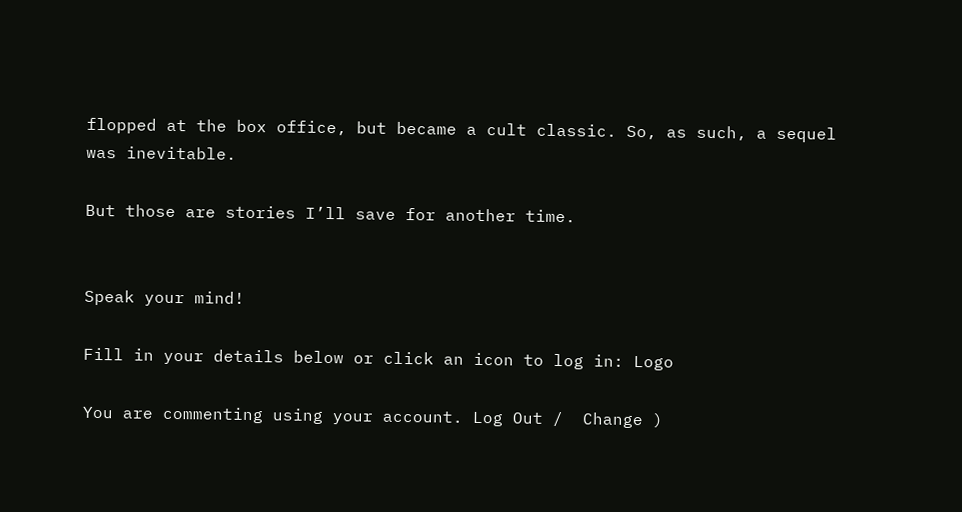flopped at the box office, but became a cult classic. So, as such, a sequel was inevitable.

But those are stories I’ll save for another time.


Speak your mind!

Fill in your details below or click an icon to log in: Logo

You are commenting using your account. Log Out /  Change )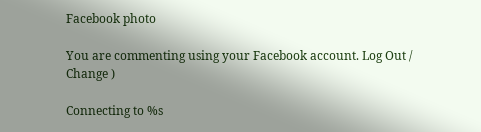Facebook photo

You are commenting using your Facebook account. Log Out /  Change )

Connecting to %s